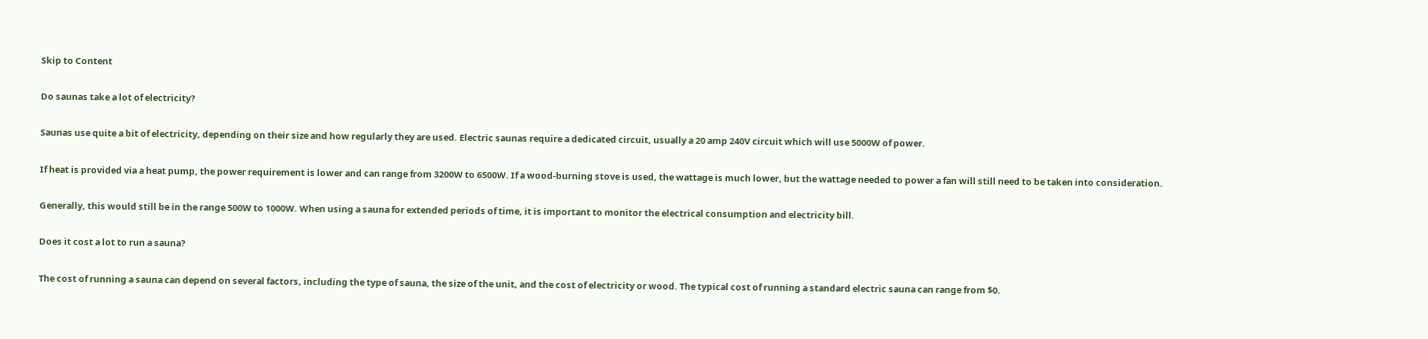Skip to Content

Do saunas take a lot of electricity?

Saunas use quite a bit of electricity, depending on their size and how regularly they are used. Electric saunas require a dedicated circuit, usually a 20 amp 240V circuit which will use 5000W of power.

If heat is provided via a heat pump, the power requirement is lower and can range from 3200W to 6500W. If a wood-burning stove is used, the wattage is much lower, but the wattage needed to power a fan will still need to be taken into consideration.

Generally, this would still be in the range 500W to 1000W. When using a sauna for extended periods of time, it is important to monitor the electrical consumption and electricity bill.

Does it cost a lot to run a sauna?

The cost of running a sauna can depend on several factors, including the type of sauna, the size of the unit, and the cost of electricity or wood. The typical cost of running a standard electric sauna can range from $0.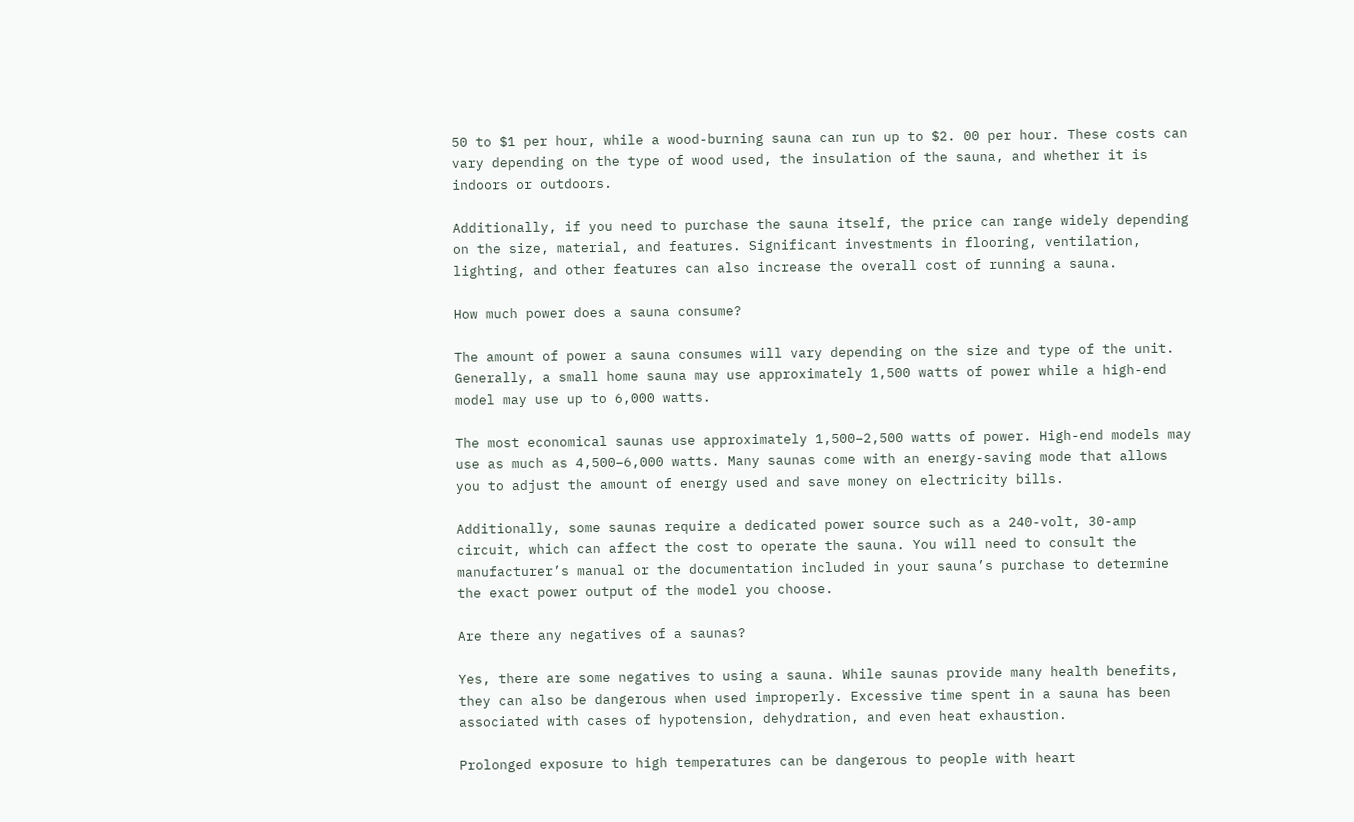50 to $1 per hour, while a wood-burning sauna can run up to $2. 00 per hour. These costs can vary depending on the type of wood used, the insulation of the sauna, and whether it is indoors or outdoors.

Additionally, if you need to purchase the sauna itself, the price can range widely depending on the size, material, and features. Significant investments in flooring, ventilation, lighting, and other features can also increase the overall cost of running a sauna.

How much power does a sauna consume?

The amount of power a sauna consumes will vary depending on the size and type of the unit. Generally, a small home sauna may use approximately 1,500 watts of power while a high-end model may use up to 6,000 watts.

The most economical saunas use approximately 1,500–2,500 watts of power. High-end models may use as much as 4,500–6,000 watts. Many saunas come with an energy-saving mode that allows you to adjust the amount of energy used and save money on electricity bills.

Additionally, some saunas require a dedicated power source such as a 240-volt, 30-amp circuit, which can affect the cost to operate the sauna. You will need to consult the manufacturer’s manual or the documentation included in your sauna’s purchase to determine the exact power output of the model you choose.

Are there any negatives of a saunas?

Yes, there are some negatives to using a sauna. While saunas provide many health benefits, they can also be dangerous when used improperly. Excessive time spent in a sauna has been associated with cases of hypotension, dehydration, and even heat exhaustion.

Prolonged exposure to high temperatures can be dangerous to people with heart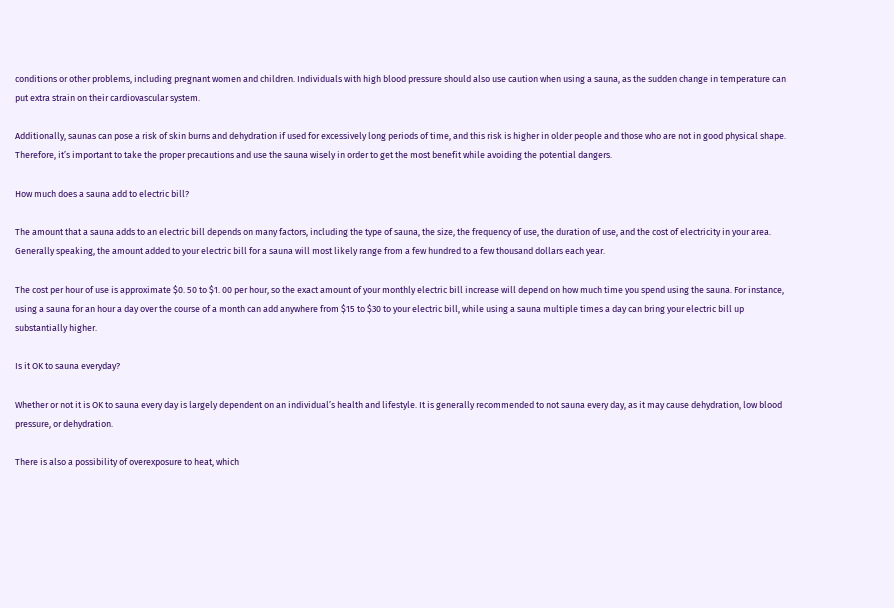conditions or other problems, including pregnant women and children. Individuals with high blood pressure should also use caution when using a sauna, as the sudden change in temperature can put extra strain on their cardiovascular system.

Additionally, saunas can pose a risk of skin burns and dehydration if used for excessively long periods of time, and this risk is higher in older people and those who are not in good physical shape. Therefore, it’s important to take the proper precautions and use the sauna wisely in order to get the most benefit while avoiding the potential dangers.

How much does a sauna add to electric bill?

The amount that a sauna adds to an electric bill depends on many factors, including the type of sauna, the size, the frequency of use, the duration of use, and the cost of electricity in your area. Generally speaking, the amount added to your electric bill for a sauna will most likely range from a few hundred to a few thousand dollars each year.

The cost per hour of use is approximate $0. 50 to $1. 00 per hour, so the exact amount of your monthly electric bill increase will depend on how much time you spend using the sauna. For instance, using a sauna for an hour a day over the course of a month can add anywhere from $15 to $30 to your electric bill, while using a sauna multiple times a day can bring your electric bill up substantially higher.

Is it OK to sauna everyday?

Whether or not it is OK to sauna every day is largely dependent on an individual’s health and lifestyle. It is generally recommended to not sauna every day, as it may cause dehydration, low blood pressure, or dehydration.

There is also a possibility of overexposure to heat, which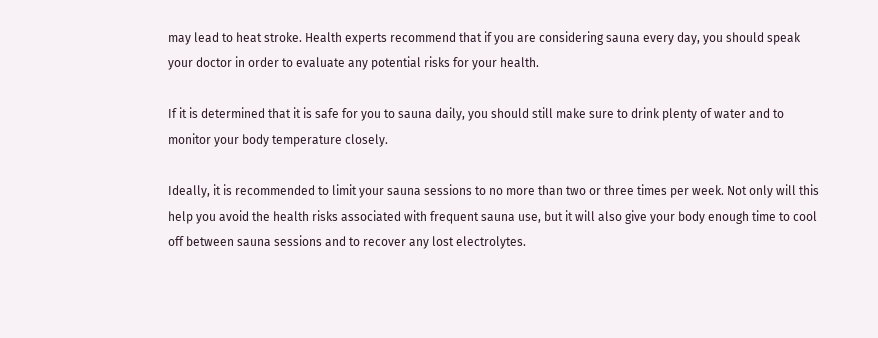may lead to heat stroke. Health experts recommend that if you are considering sauna every day, you should speak your doctor in order to evaluate any potential risks for your health.

If it is determined that it is safe for you to sauna daily, you should still make sure to drink plenty of water and to monitor your body temperature closely.

Ideally, it is recommended to limit your sauna sessions to no more than two or three times per week. Not only will this help you avoid the health risks associated with frequent sauna use, but it will also give your body enough time to cool off between sauna sessions and to recover any lost electrolytes.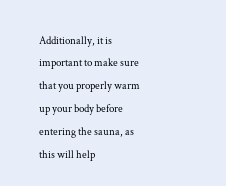Additionally, it is important to make sure that you properly warm up your body before entering the sauna, as this will help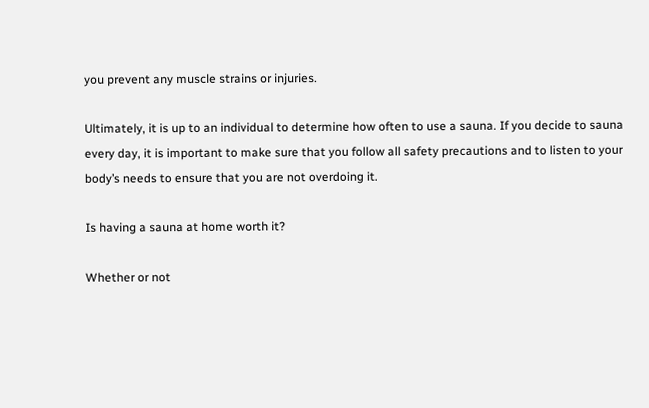you prevent any muscle strains or injuries.

Ultimately, it is up to an individual to determine how often to use a sauna. If you decide to sauna every day, it is important to make sure that you follow all safety precautions and to listen to your body’s needs to ensure that you are not overdoing it.

Is having a sauna at home worth it?

Whether or not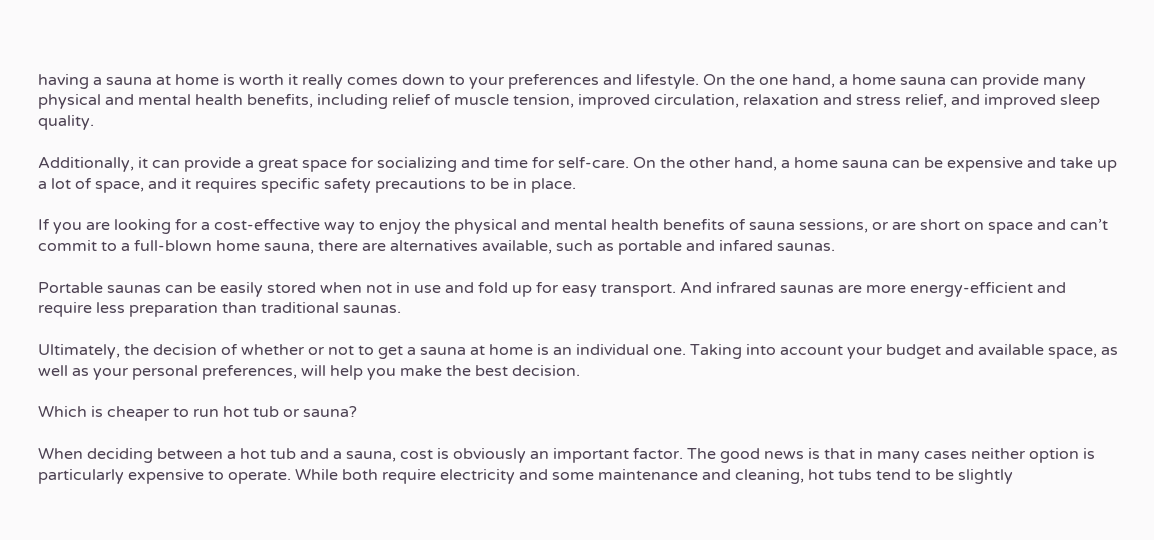having a sauna at home is worth it really comes down to your preferences and lifestyle. On the one hand, a home sauna can provide many physical and mental health benefits, including relief of muscle tension, improved circulation, relaxation and stress relief, and improved sleep quality.

Additionally, it can provide a great space for socializing and time for self-care. On the other hand, a home sauna can be expensive and take up a lot of space, and it requires specific safety precautions to be in place.

If you are looking for a cost-effective way to enjoy the physical and mental health benefits of sauna sessions, or are short on space and can’t commit to a full-blown home sauna, there are alternatives available, such as portable and infared saunas.

Portable saunas can be easily stored when not in use and fold up for easy transport. And infrared saunas are more energy-efficient and require less preparation than traditional saunas.

Ultimately, the decision of whether or not to get a sauna at home is an individual one. Taking into account your budget and available space, as well as your personal preferences, will help you make the best decision.

Which is cheaper to run hot tub or sauna?

When deciding between a hot tub and a sauna, cost is obviously an important factor. The good news is that in many cases neither option is particularly expensive to operate. While both require electricity and some maintenance and cleaning, hot tubs tend to be slightly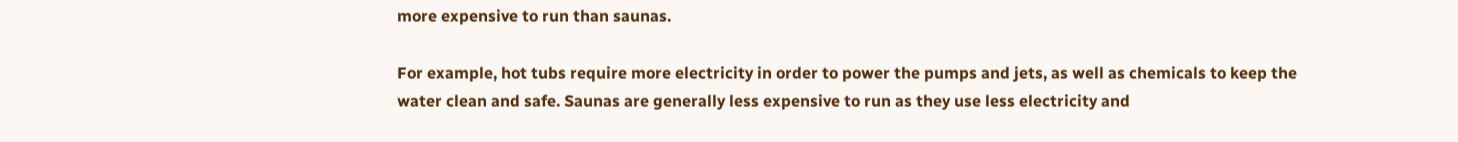more expensive to run than saunas.

For example, hot tubs require more electricity in order to power the pumps and jets, as well as chemicals to keep the water clean and safe. Saunas are generally less expensive to run as they use less electricity and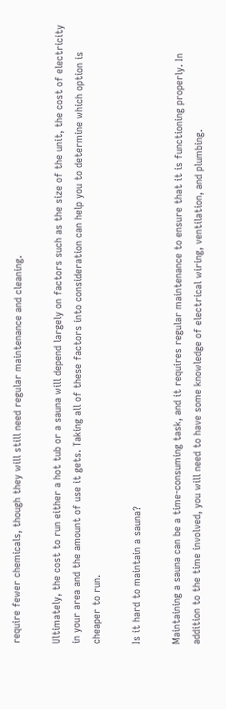require fewer chemicals, though they will still need regular maintenance and cleaning.

Ultimately, the cost to run either a hot tub or a sauna will depend largely on factors such as the size of the unit, the cost of electricity in your area and the amount of use it gets. Taking all of these factors into consideration can help you to determine which option is cheaper to run.

Is it hard to maintain a sauna?

Maintaining a sauna can be a time-consuming task, and it requires regular maintenance to ensure that it is functioning properly. In addition to the time involved, you will need to have some knowledge of electrical wiring, ventilation, and plumbing.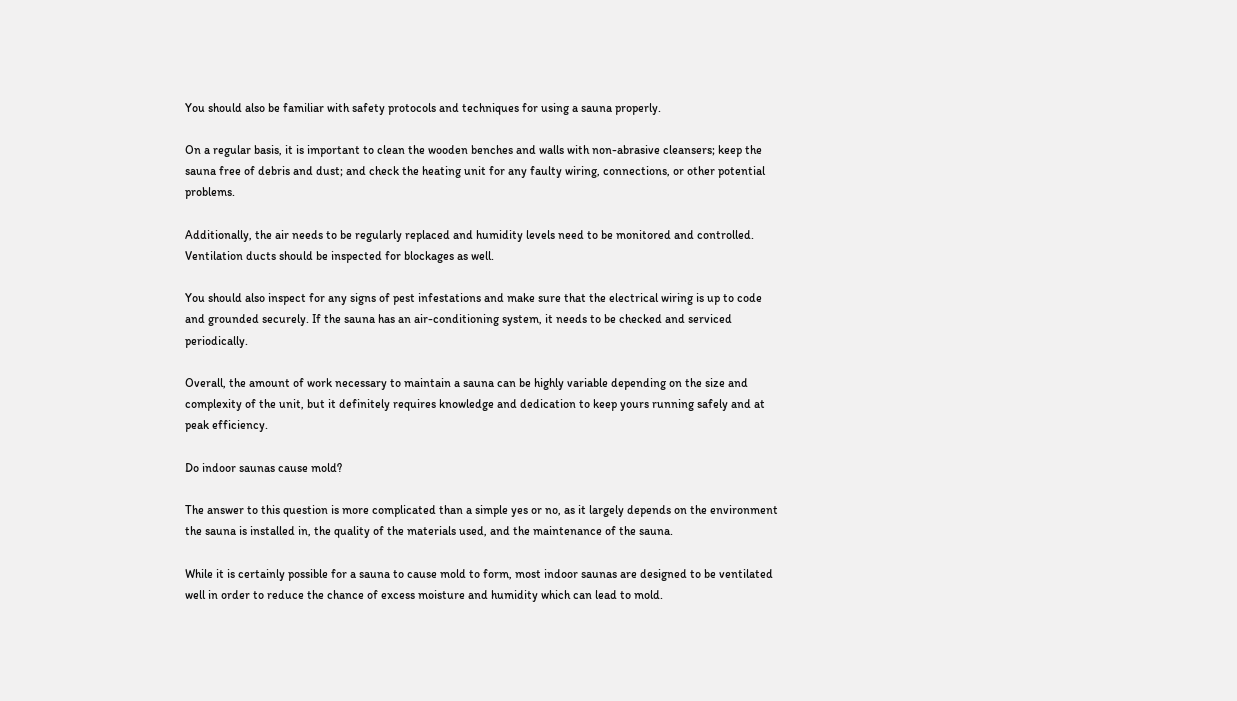You should also be familiar with safety protocols and techniques for using a sauna properly.

On a regular basis, it is important to clean the wooden benches and walls with non-abrasive cleansers; keep the sauna free of debris and dust; and check the heating unit for any faulty wiring, connections, or other potential problems.

Additionally, the air needs to be regularly replaced and humidity levels need to be monitored and controlled. Ventilation ducts should be inspected for blockages as well.

You should also inspect for any signs of pest infestations and make sure that the electrical wiring is up to code and grounded securely. If the sauna has an air-conditioning system, it needs to be checked and serviced periodically.

Overall, the amount of work necessary to maintain a sauna can be highly variable depending on the size and complexity of the unit, but it definitely requires knowledge and dedication to keep yours running safely and at peak efficiency.

Do indoor saunas cause mold?

The answer to this question is more complicated than a simple yes or no, as it largely depends on the environment the sauna is installed in, the quality of the materials used, and the maintenance of the sauna.

While it is certainly possible for a sauna to cause mold to form, most indoor saunas are designed to be ventilated well in order to reduce the chance of excess moisture and humidity which can lead to mold.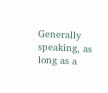Generally speaking, as long as a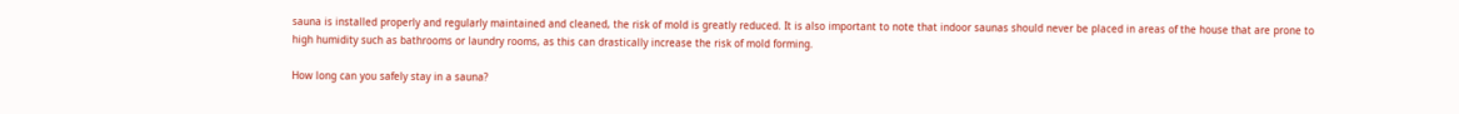sauna is installed properly and regularly maintained and cleaned, the risk of mold is greatly reduced. It is also important to note that indoor saunas should never be placed in areas of the house that are prone to high humidity such as bathrooms or laundry rooms, as this can drastically increase the risk of mold forming.

How long can you safely stay in a sauna?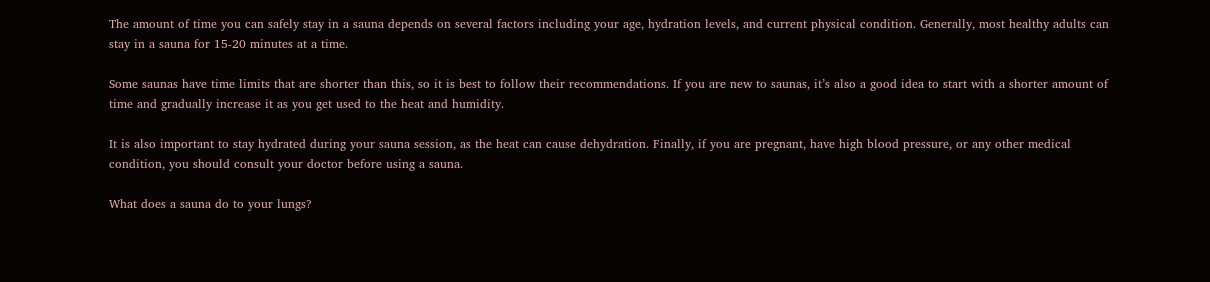The amount of time you can safely stay in a sauna depends on several factors including your age, hydration levels, and current physical condition. Generally, most healthy adults can stay in a sauna for 15-20 minutes at a time.

Some saunas have time limits that are shorter than this, so it is best to follow their recommendations. If you are new to saunas, it’s also a good idea to start with a shorter amount of time and gradually increase it as you get used to the heat and humidity.

It is also important to stay hydrated during your sauna session, as the heat can cause dehydration. Finally, if you are pregnant, have high blood pressure, or any other medical condition, you should consult your doctor before using a sauna.

What does a sauna do to your lungs?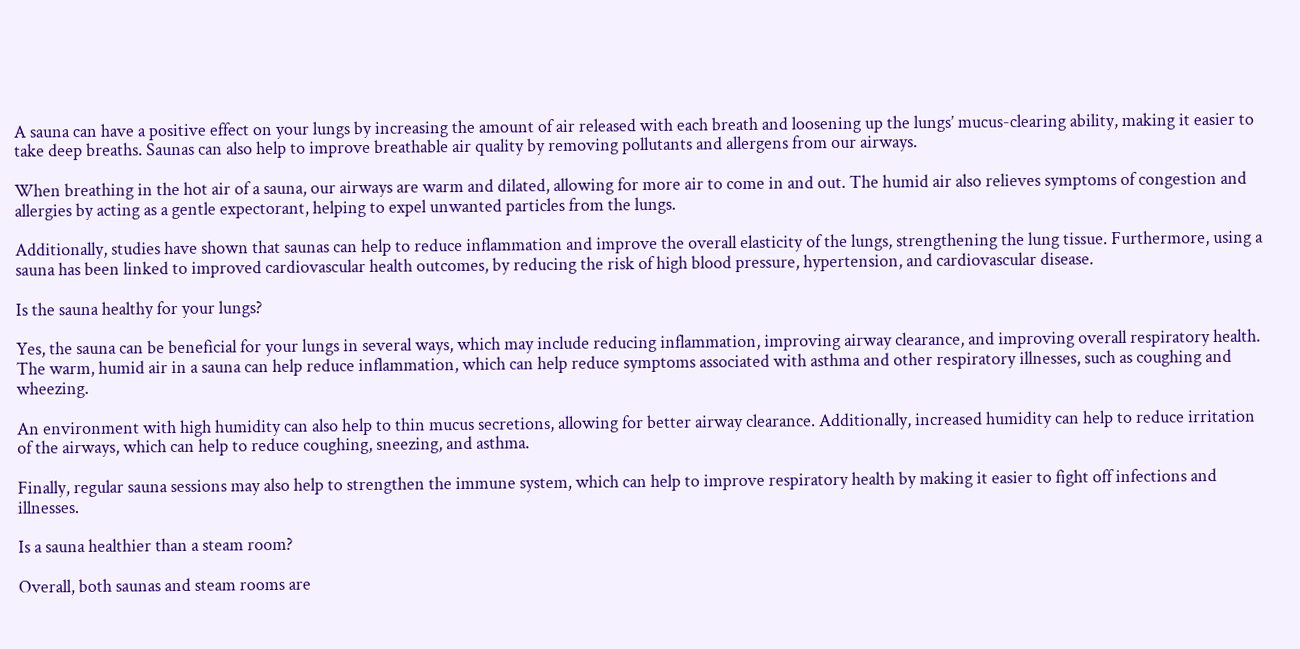A sauna can have a positive effect on your lungs by increasing the amount of air released with each breath and loosening up the lungs’ mucus-clearing ability, making it easier to take deep breaths. Saunas can also help to improve breathable air quality by removing pollutants and allergens from our airways.

When breathing in the hot air of a sauna, our airways are warm and dilated, allowing for more air to come in and out. The humid air also relieves symptoms of congestion and allergies by acting as a gentle expectorant, helping to expel unwanted particles from the lungs.

Additionally, studies have shown that saunas can help to reduce inflammation and improve the overall elasticity of the lungs, strengthening the lung tissue. Furthermore, using a sauna has been linked to improved cardiovascular health outcomes, by reducing the risk of high blood pressure, hypertension, and cardiovascular disease.

Is the sauna healthy for your lungs?

Yes, the sauna can be beneficial for your lungs in several ways, which may include reducing inflammation, improving airway clearance, and improving overall respiratory health. The warm, humid air in a sauna can help reduce inflammation, which can help reduce symptoms associated with asthma and other respiratory illnesses, such as coughing and wheezing.

An environment with high humidity can also help to thin mucus secretions, allowing for better airway clearance. Additionally, increased humidity can help to reduce irritation of the airways, which can help to reduce coughing, sneezing, and asthma.

Finally, regular sauna sessions may also help to strengthen the immune system, which can help to improve respiratory health by making it easier to fight off infections and illnesses.

Is a sauna healthier than a steam room?

Overall, both saunas and steam rooms are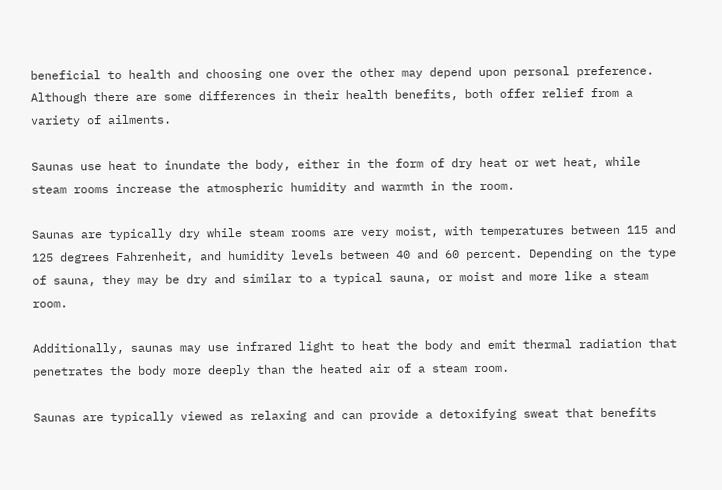beneficial to health and choosing one over the other may depend upon personal preference. Although there are some differences in their health benefits, both offer relief from a variety of ailments.

Saunas use heat to inundate the body, either in the form of dry heat or wet heat, while steam rooms increase the atmospheric humidity and warmth in the room.

Saunas are typically dry while steam rooms are very moist, with temperatures between 115 and 125 degrees Fahrenheit, and humidity levels between 40 and 60 percent. Depending on the type of sauna, they may be dry and similar to a typical sauna, or moist and more like a steam room.

Additionally, saunas may use infrared light to heat the body and emit thermal radiation that penetrates the body more deeply than the heated air of a steam room.

Saunas are typically viewed as relaxing and can provide a detoxifying sweat that benefits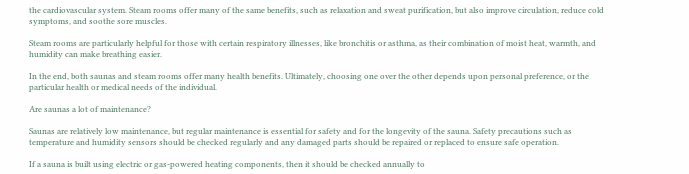the cardiovascular system. Steam rooms offer many of the same benefits, such as relaxation and sweat purification, but also improve circulation, reduce cold symptoms, and soothe sore muscles.

Steam rooms are particularly helpful for those with certain respiratory illnesses, like bronchitis or asthma, as their combination of moist heat, warmth, and humidity can make breathing easier.

In the end, both saunas and steam rooms offer many health benefits. Ultimately, choosing one over the other depends upon personal preference, or the particular health or medical needs of the individual.

Are saunas a lot of maintenance?

Saunas are relatively low maintenance, but regular maintenance is essential for safety and for the longevity of the sauna. Safety precautions such as temperature and humidity sensors should be checked regularly and any damaged parts should be repaired or replaced to ensure safe operation.

If a sauna is built using electric or gas-powered heating components, then it should be checked annually to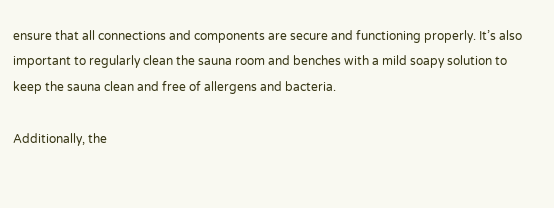ensure that all connections and components are secure and functioning properly. It’s also important to regularly clean the sauna room and benches with a mild soapy solution to keep the sauna clean and free of allergens and bacteria.

Additionally, the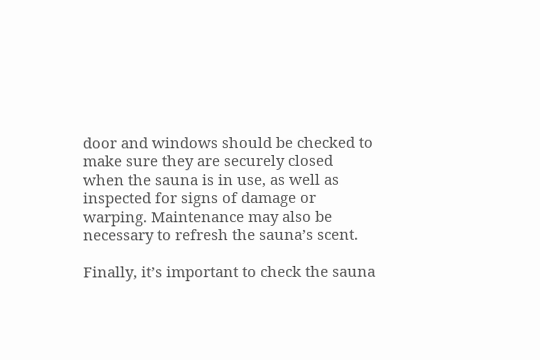door and windows should be checked to make sure they are securely closed when the sauna is in use, as well as inspected for signs of damage or warping. Maintenance may also be necessary to refresh the sauna’s scent.

Finally, it’s important to check the sauna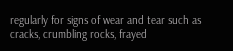regularly for signs of wear and tear such as cracks, crumbling rocks, frayed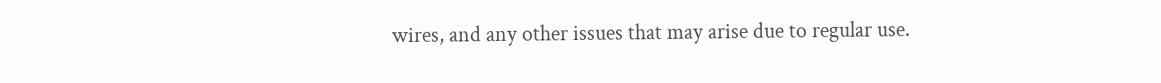wires, and any other issues that may arise due to regular use.